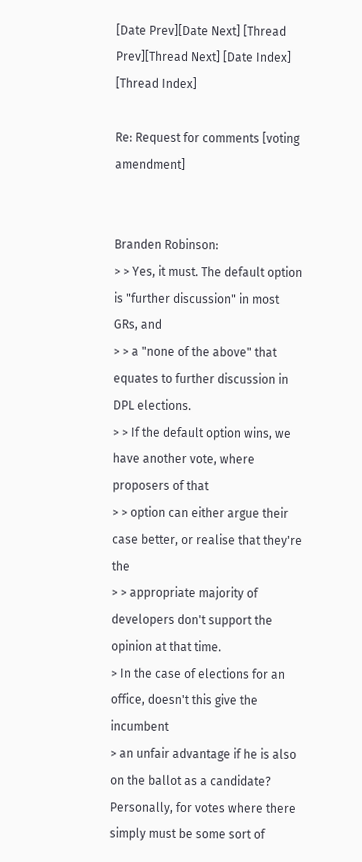[Date Prev][Date Next] [Thread Prev][Thread Next] [Date Index] [Thread Index]

Re: Request for comments [voting amendment]


Branden Robinson:
> > Yes, it must. The default option is "further discussion" in most GRs, and
> > a "none of the above" that equates to further discussion in DPL elections.
> > If the default option wins, we have another vote, where proposers of that
> > option can either argue their case better, or realise that they're the
> > appropriate majority of developers don't support the opinion at that time.
> In the case of elections for an office, doesn't this give the incumbent
> an unfair advantage if he is also on the ballot as a candidate?
Personally, for votes where there simply must be some sort of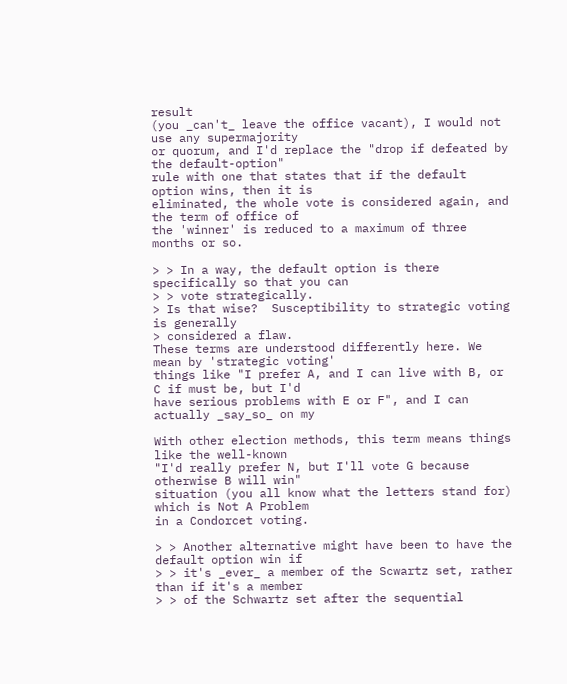result
(you _can't_ leave the office vacant), I would not use any supermajority
or quorum, and I'd replace the "drop if defeated by the default-option"
rule with one that states that if the default option wins, then it is
eliminated, the whole vote is considered again, and the term of office of
the 'winner' is reduced to a maximum of three months or so.

> > In a way, the default option is there specifically so that you can
> > vote strategically.
> Is that wise?  Susceptibility to strategic voting is generally
> considered a flaw.
These terms are understood differently here. We mean by 'strategic voting'
things like "I prefer A, and I can live with B, or C if must be, but I'd
have serious problems with E or F", and I can actually _say_so_ on my

With other election methods, this term means things like the well-known
"I'd really prefer N, but I'll vote G because otherwise B will win"
situation (you all know what the letters stand for) which is Not A Problem
in a Condorcet voting.

> > Another alternative might have been to have the default option win if
> > it's _ever_ a member of the Scwartz set, rather than if it's a member
> > of the Schwartz set after the sequential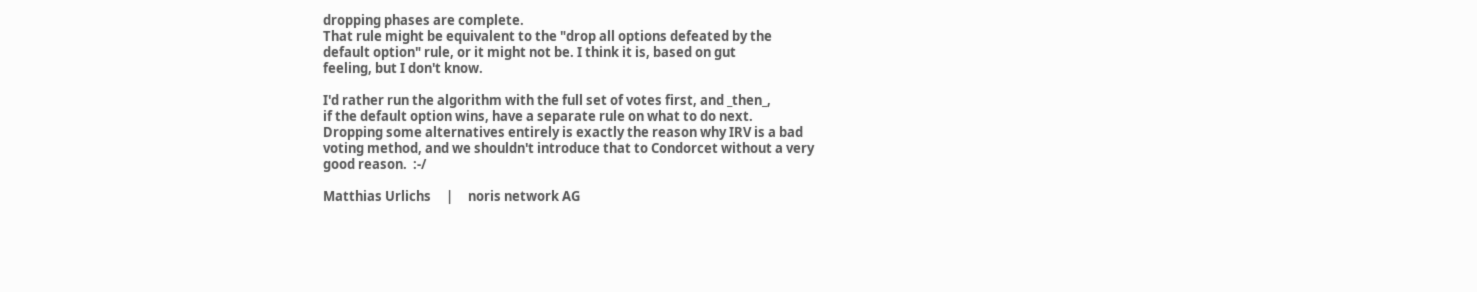dropping phases are complete.
That rule might be equivalent to the "drop all options defeated by the
default option" rule, or it might not be. I think it is, based on gut
feeling, but I don't know.

I'd rather run the algorithm with the full set of votes first, and _then_,
if the default option wins, have a separate rule on what to do next.
Dropping some alternatives entirely is exactly the reason why IRV is a bad
voting method, and we shouldn't introduce that to Condorcet without a very
good reason.  :-/

Matthias Urlichs     |     noris network AG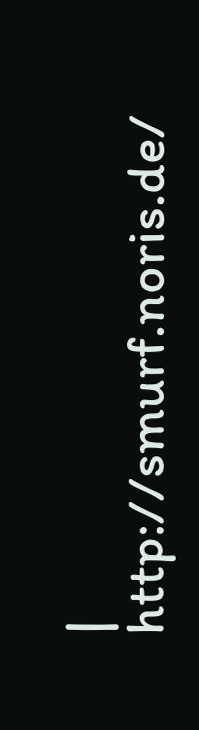|     http://smurf.noris.de/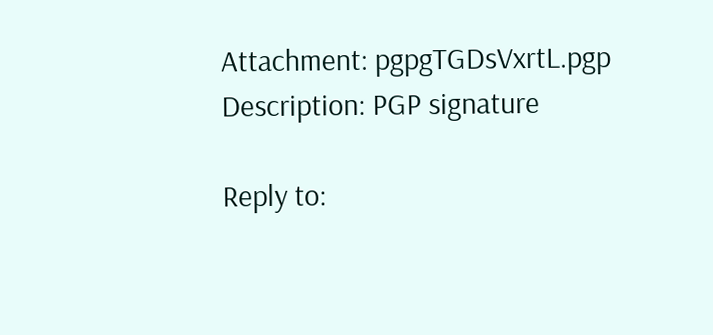Attachment: pgpgTGDsVxrtL.pgp
Description: PGP signature

Reply to: